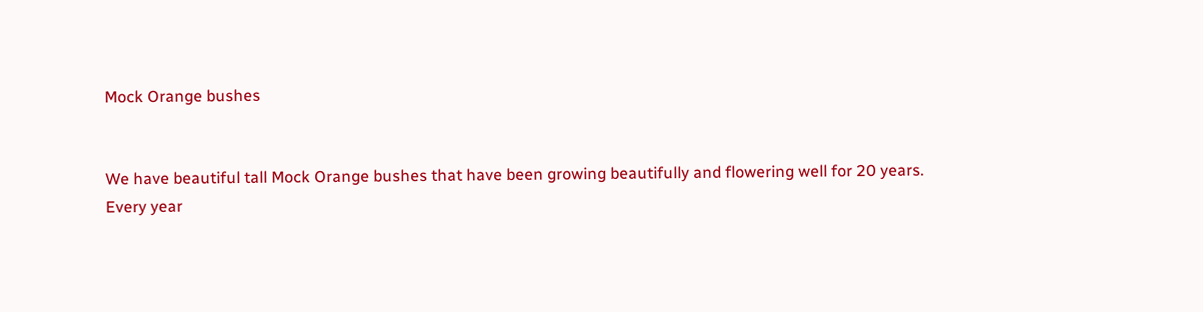Mock Orange bushes


We have beautiful tall Mock Orange bushes that have been growing beautifully and flowering well for 20 years.
Every year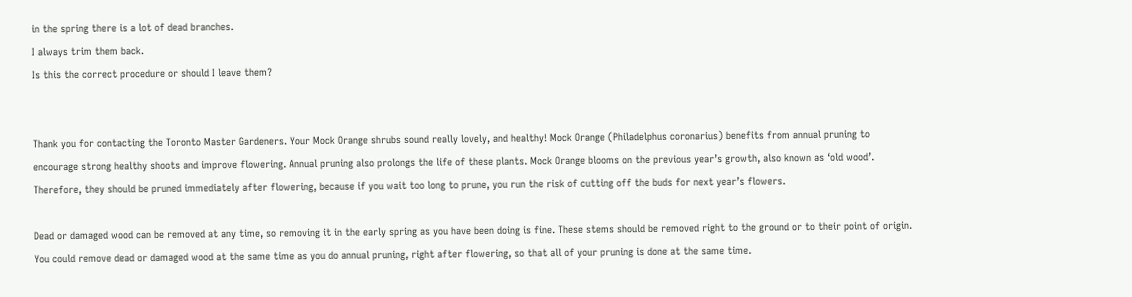in the spring there is a lot of dead branches.
I always trim them back.
Is this the correct procedure or should I leave them?


Thank you for contacting the Toronto Master Gardeners. Your Mock Orange shrubs sound really lovely, and healthy! Mock Orange (Philadelphus coronarius) benefits from annual pruning to encourage strong healthy shoots and improve flowering. Annual pruning also prolongs the life of these plants. Mock Orange blooms on the previous year’s growth, also known as ‘old wood’. Therefore, they should be pruned immediately after flowering, because if you wait too long to prune, you run the risk of cutting off the buds for next year’s flowers.

Dead or damaged wood can be removed at any time, so removing it in the early spring as you have been doing is fine. These stems should be removed right to the ground or to their point of origin. You could remove dead or damaged wood at the same time as you do annual pruning, right after flowering, so that all of your pruning is done at the same time.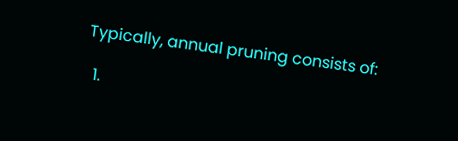Typically, annual pruning consists of:

  1.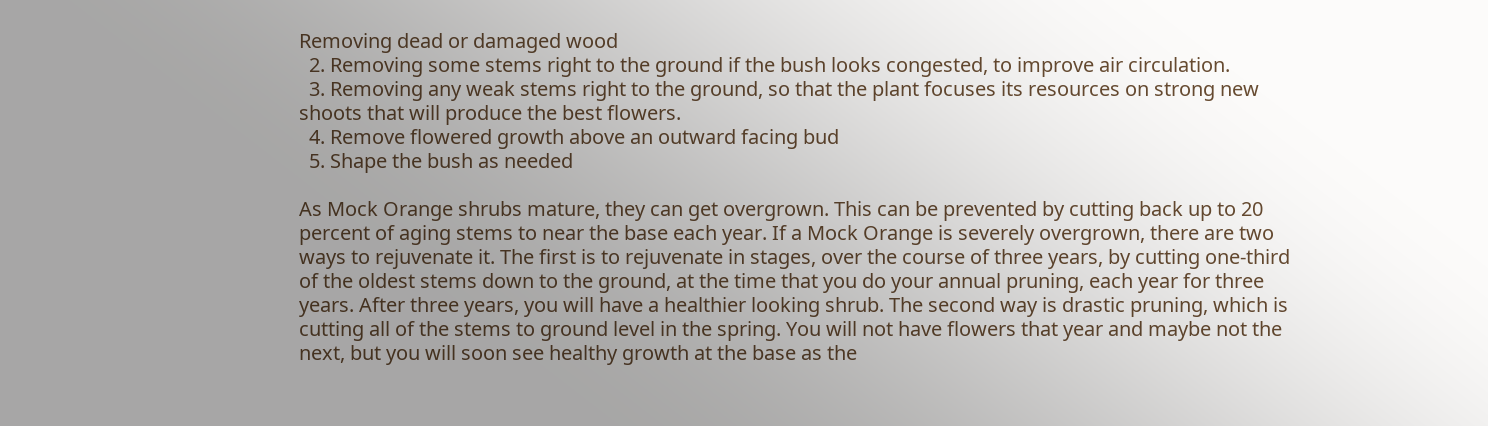Removing dead or damaged wood
  2. Removing some stems right to the ground if the bush looks congested, to improve air circulation.
  3. Removing any weak stems right to the ground, so that the plant focuses its resources on strong new shoots that will produce the best flowers.
  4. Remove flowered growth above an outward facing bud
  5. Shape the bush as needed

As Mock Orange shrubs mature, they can get overgrown. This can be prevented by cutting back up to 20 percent of aging stems to near the base each year. If a Mock Orange is severely overgrown, there are two ways to rejuvenate it. The first is to rejuvenate in stages, over the course of three years, by cutting one-third of the oldest stems down to the ground, at the time that you do your annual pruning, each year for three years. After three years, you will have a healthier looking shrub. The second way is drastic pruning, which is cutting all of the stems to ground level in the spring. You will not have flowers that year and maybe not the next, but you will soon see healthy growth at the base as the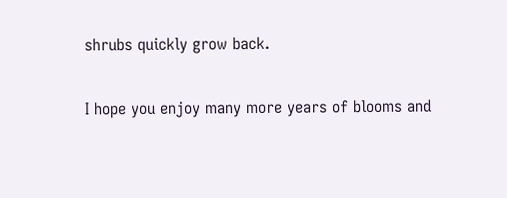shrubs quickly grow back.

I hope you enjoy many more years of blooms and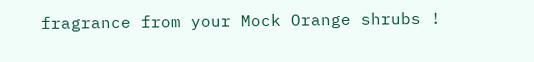fragrance from your Mock Orange shrubs !